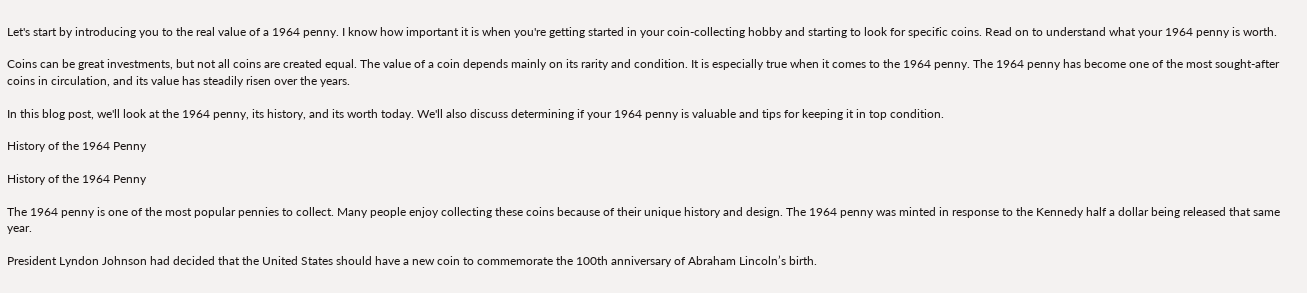Let's start by introducing you to the real value of a 1964 penny. I know how important it is when you're getting started in your coin-collecting hobby and starting to look for specific coins. Read on to understand what your 1964 penny is worth.

Coins can be great investments, but not all coins are created equal. The value of a coin depends mainly on its rarity and condition. It is especially true when it comes to the 1964 penny. The 1964 penny has become one of the most sought-after coins in circulation, and its value has steadily risen over the years.

In this blog post, we'll look at the 1964 penny, its history, and its worth today. We'll also discuss determining if your 1964 penny is valuable and tips for keeping it in top condition.

History of the 1964 Penny

History of the 1964 Penny

The 1964 penny is one of the most popular pennies to collect. Many people enjoy collecting these coins because of their unique history and design. The 1964 penny was minted in response to the Kennedy half a dollar being released that same year.

President Lyndon Johnson had decided that the United States should have a new coin to commemorate the 100th anniversary of Abraham Lincoln’s birth.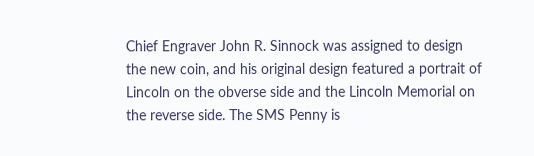Chief Engraver John R. Sinnock was assigned to design the new coin, and his original design featured a portrait of Lincoln on the obverse side and the Lincoln Memorial on the reverse side. The SMS Penny is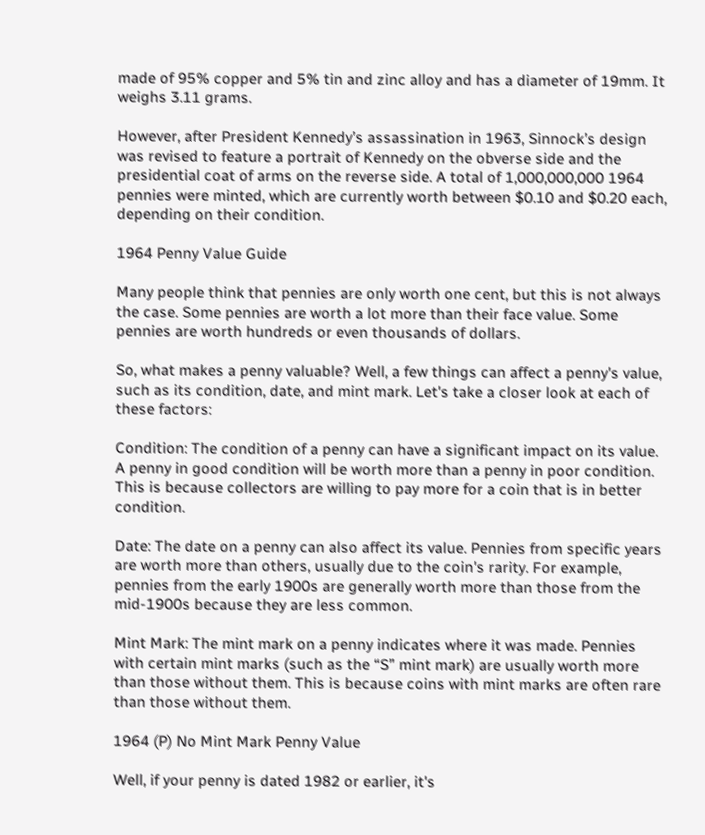made of 95% copper and 5% tin and zinc alloy and has a diameter of 19mm. It weighs 3.11 grams.

However, after President Kennedy’s assassination in 1963, Sinnock’s design was revised to feature a portrait of Kennedy on the obverse side and the presidential coat of arms on the reverse side. A total of 1,000,000,000 1964 pennies were minted, which are currently worth between $0.10 and $0.20 each, depending on their condition.

1964 Penny Value Guide

Many people think that pennies are only worth one cent, but this is not always the case. Some pennies are worth a lot more than their face value. Some pennies are worth hundreds or even thousands of dollars.

So, what makes a penny valuable? Well, a few things can affect a penny's value, such as its condition, date, and mint mark. Let's take a closer look at each of these factors:

Condition: The condition of a penny can have a significant impact on its value. A penny in good condition will be worth more than a penny in poor condition. This is because collectors are willing to pay more for a coin that is in better condition.

Date: The date on a penny can also affect its value. Pennies from specific years are worth more than others, usually due to the coin's rarity. For example, pennies from the early 1900s are generally worth more than those from the mid-1900s because they are less common.

Mint Mark: The mint mark on a penny indicates where it was made. Pennies with certain mint marks (such as the “S” mint mark) are usually worth more than those without them. This is because coins with mint marks are often rare than those without them.

1964 (P) No Mint Mark Penny Value

Well, if your penny is dated 1982 or earlier, it's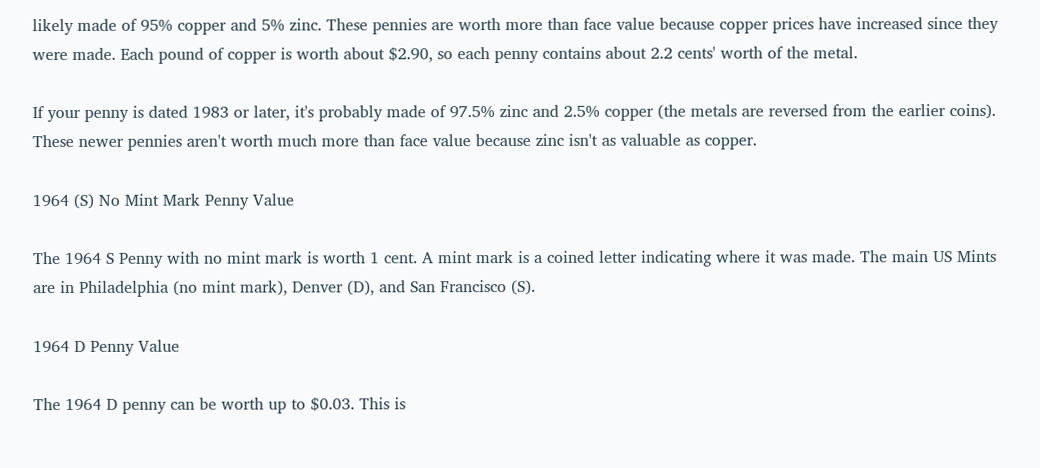likely made of 95% copper and 5% zinc. These pennies are worth more than face value because copper prices have increased since they were made. Each pound of copper is worth about $2.90, so each penny contains about 2.2 cents' worth of the metal.

If your penny is dated 1983 or later, it's probably made of 97.5% zinc and 2.5% copper (the metals are reversed from the earlier coins). These newer pennies aren't worth much more than face value because zinc isn't as valuable as copper.

1964 (S) No Mint Mark Penny Value

The 1964 S Penny with no mint mark is worth 1 cent. A mint mark is a coined letter indicating where it was made. The main US Mints are in Philadelphia (no mint mark), Denver (D), and San Francisco (S).

1964 D Penny Value

The 1964 D penny can be worth up to $0.03. This is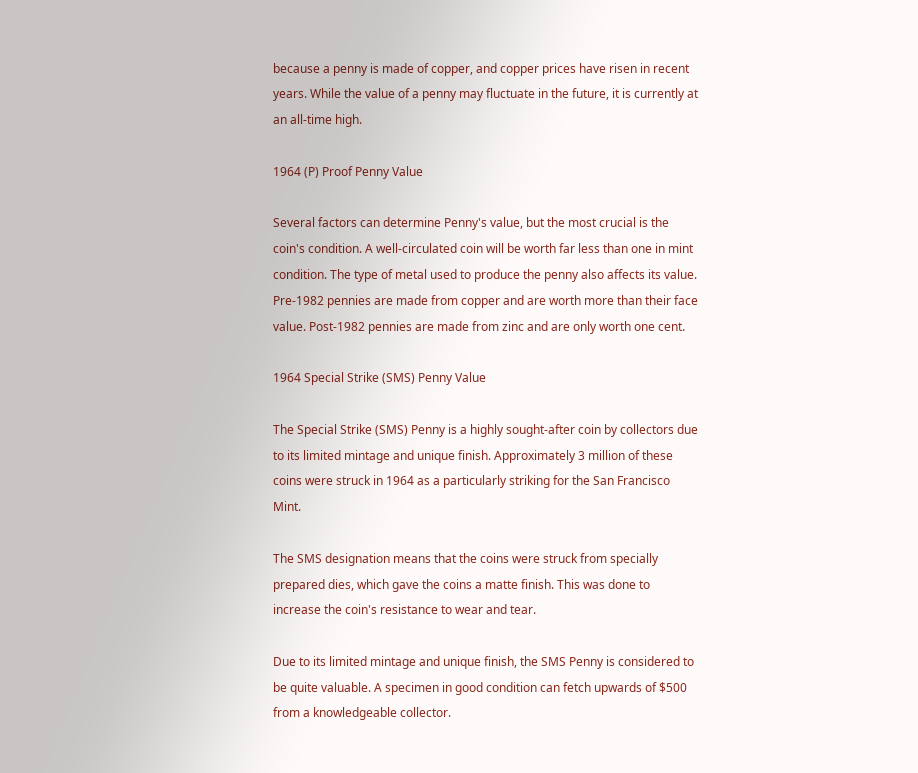because a penny is made of copper, and copper prices have risen in recent years. While the value of a penny may fluctuate in the future, it is currently at an all-time high.

1964 (P) Proof Penny Value

Several factors can determine Penny's value, but the most crucial is the coin's condition. A well-circulated coin will be worth far less than one in mint condition. The type of metal used to produce the penny also affects its value. Pre-1982 pennies are made from copper and are worth more than their face value. Post-1982 pennies are made from zinc and are only worth one cent.

1964 Special Strike (SMS) Penny Value

The Special Strike (SMS) Penny is a highly sought-after coin by collectors due to its limited mintage and unique finish. Approximately 3 million of these coins were struck in 1964 as a particularly striking for the San Francisco Mint.

The SMS designation means that the coins were struck from specially prepared dies, which gave the coins a matte finish. This was done to increase the coin's resistance to wear and tear.

Due to its limited mintage and unique finish, the SMS Penny is considered to be quite valuable. A specimen in good condition can fetch upwards of $500 from a knowledgeable collector.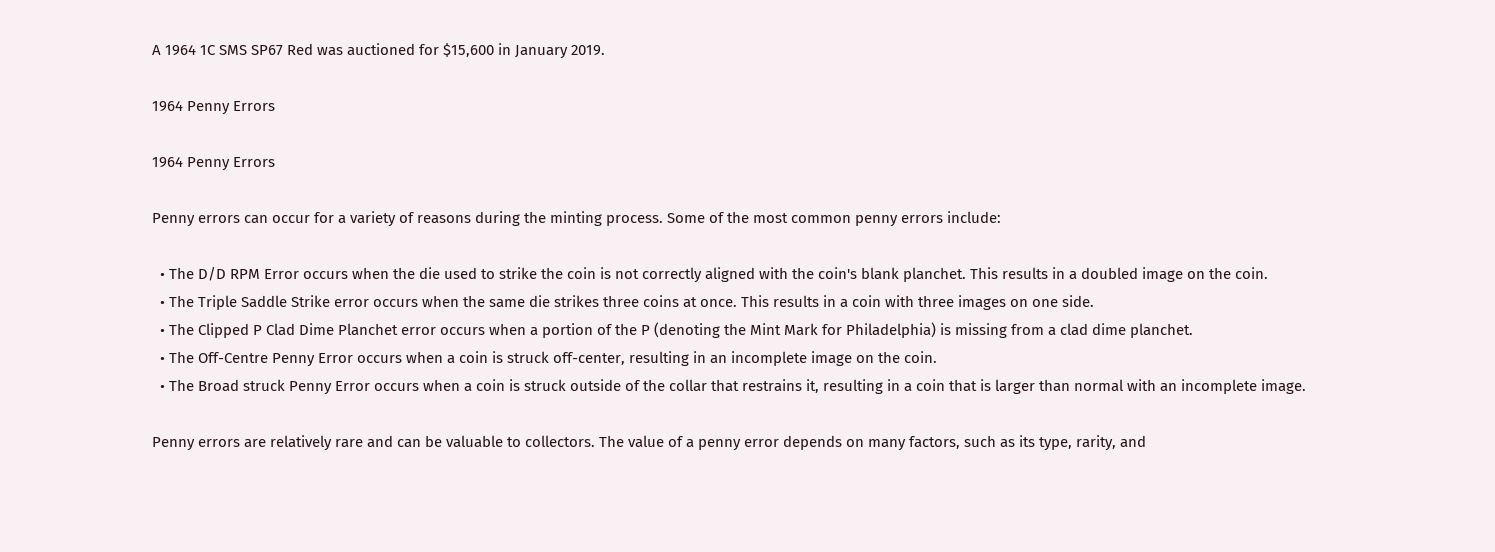A 1964 1C SMS SP67 Red was auctioned for $15,600 in January 2019.

1964 Penny Errors

1964 Penny Errors

Penny errors can occur for a variety of reasons during the minting process. Some of the most common penny errors include:

  • The D/D RPM Error occurs when the die used to strike the coin is not correctly aligned with the coin's blank planchet. This results in a doubled image on the coin.
  • The Triple Saddle Strike error occurs when the same die strikes three coins at once. This results in a coin with three images on one side.
  • The Clipped P Clad Dime Planchet error occurs when a portion of the P (denoting the Mint Mark for Philadelphia) is missing from a clad dime planchet.
  • The Off-Centre Penny Error occurs when a coin is struck off-center, resulting in an incomplete image on the coin.
  • The Broad struck Penny Error occurs when a coin is struck outside of the collar that restrains it, resulting in a coin that is larger than normal with an incomplete image.

Penny errors are relatively rare and can be valuable to collectors. The value of a penny error depends on many factors, such as its type, rarity, and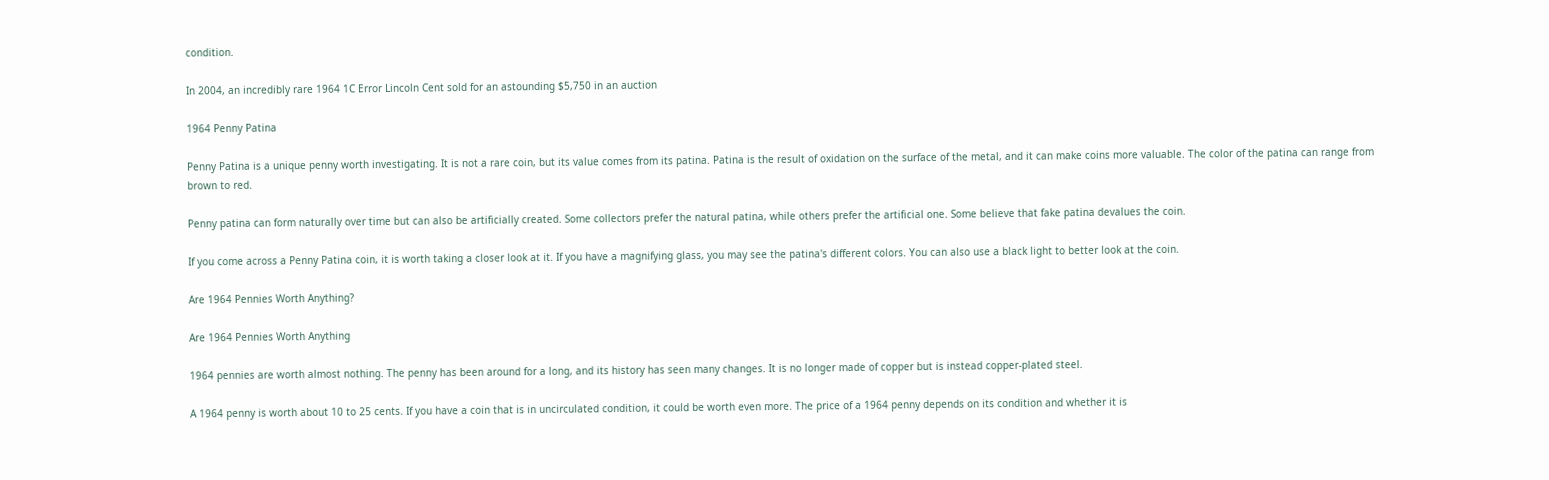condition.

In 2004, an incredibly rare 1964 1C Error Lincoln Cent sold for an astounding $5,750 in an auction

1964 Penny Patina

Penny Patina is a unique penny worth investigating. It is not a rare coin, but its value comes from its patina. Patina is the result of oxidation on the surface of the metal, and it can make coins more valuable. The color of the patina can range from brown to red.

Penny patina can form naturally over time but can also be artificially created. Some collectors prefer the natural patina, while others prefer the artificial one. Some believe that fake patina devalues the coin.

If you come across a Penny Patina coin, it is worth taking a closer look at it. If you have a magnifying glass, you may see the patina's different colors. You can also use a black light to better look at the coin.

Are 1964 Pennies Worth Anything?

Are 1964 Pennies Worth Anything

1964 pennies are worth almost nothing. The penny has been around for a long, and its history has seen many changes. It is no longer made of copper but is instead copper-plated steel.

A 1964 penny is worth about 10 to 25 cents. If you have a coin that is in uncirculated condition, it could be worth even more. The price of a 1964 penny depends on its condition and whether it is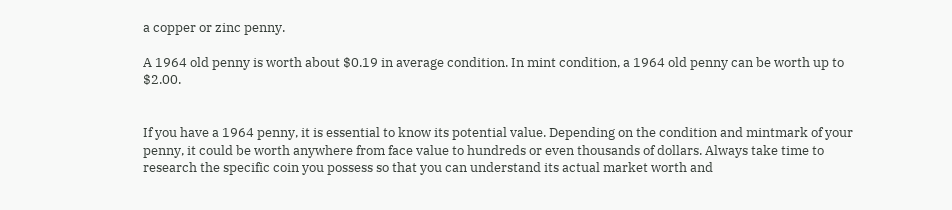a copper or zinc penny.

A 1964 old penny is worth about $0.19 in average condition. In mint condition, a 1964 old penny can be worth up to $2.00.


If you have a 1964 penny, it is essential to know its potential value. Depending on the condition and mintmark of your penny, it could be worth anywhere from face value to hundreds or even thousands of dollars. Always take time to research the specific coin you possess so that you can understand its actual market worth and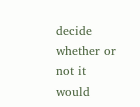decide whether or not it would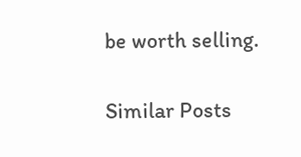be worth selling.

Similar Posts